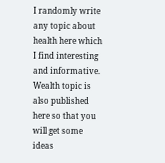I randomly write any topic about health here which I find interesting and informative. Wealth topic is also published here so that you will get some ideas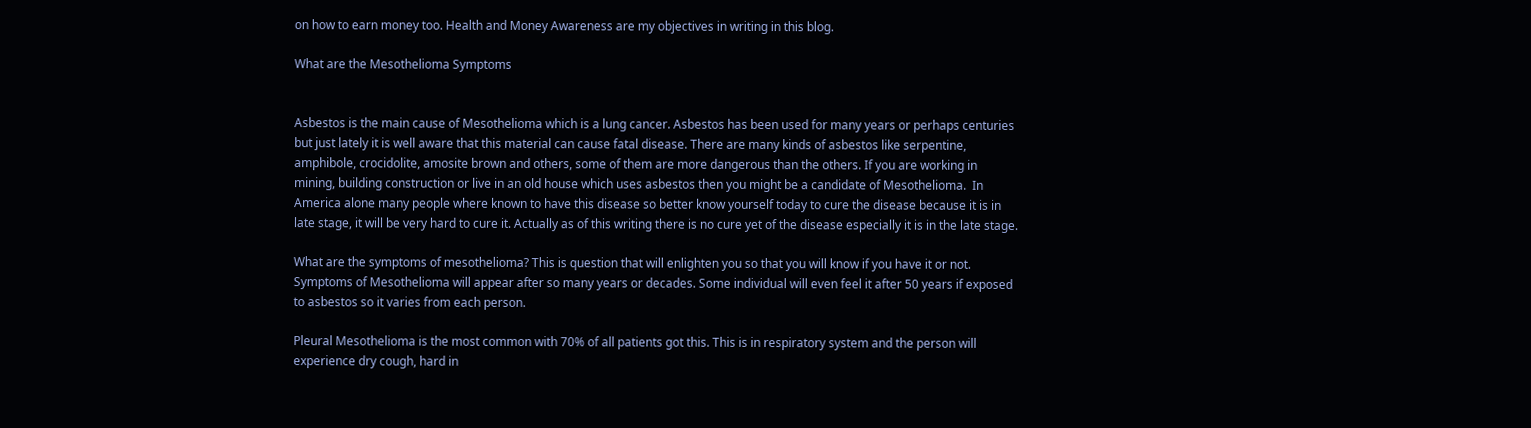on how to earn money too. Health and Money Awareness are my objectives in writing in this blog.

What are the Mesothelioma Symptoms


Asbestos is the main cause of Mesothelioma which is a lung cancer. Asbestos has been used for many years or perhaps centuries but just lately it is well aware that this material can cause fatal disease. There are many kinds of asbestos like serpentine, amphibole, crocidolite, amosite brown and others, some of them are more dangerous than the others. If you are working in mining, building construction or live in an old house which uses asbestos then you might be a candidate of Mesothelioma.  In America alone many people where known to have this disease so better know yourself today to cure the disease because it is in late stage, it will be very hard to cure it. Actually as of this writing there is no cure yet of the disease especially it is in the late stage.

What are the symptoms of mesothelioma? This is question that will enlighten you so that you will know if you have it or not. Symptoms of Mesothelioma will appear after so many years or decades. Some individual will even feel it after 50 years if exposed to asbestos so it varies from each person.

Pleural Mesothelioma is the most common with 70% of all patients got this. This is in respiratory system and the person will experience dry cough, hard in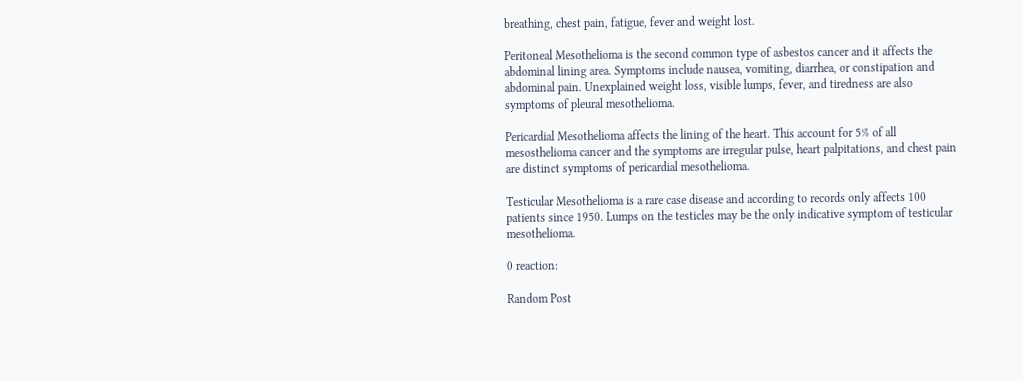breathing, chest pain, fatigue, fever and weight lost.

Peritoneal Mesothelioma is the second common type of asbestos cancer and it affects the abdominal lining area. Symptoms include nausea, vomiting, diarrhea, or constipation and abdominal pain. Unexplained weight loss, visible lumps, fever, and tiredness are also symptoms of pleural mesothelioma.

Pericardial Mesothelioma affects the lining of the heart. This account for 5% of all mesosthelioma cancer and the symptoms are irregular pulse, heart palpitations, and chest pain are distinct symptoms of pericardial mesothelioma.

Testicular Mesothelioma is a rare case disease and according to records only affects 100 patients since 1950. Lumps on the testicles may be the only indicative symptom of testicular mesothelioma.

0 reaction:

Random Post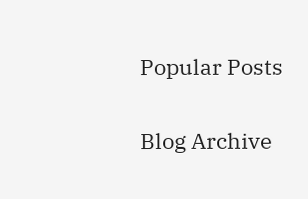Popular Posts

Blog Archive